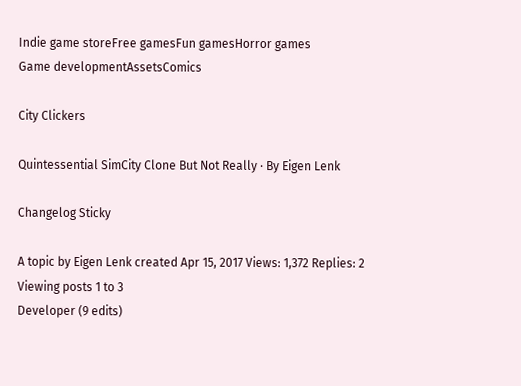Indie game storeFree gamesFun gamesHorror games
Game developmentAssetsComics

City Clickers

Quintessential SimCity Clone But Not Really · By Eigen Lenk

Changelog Sticky

A topic by Eigen Lenk created Apr 15, 2017 Views: 1,372 Replies: 2
Viewing posts 1 to 3
Developer (9 edits)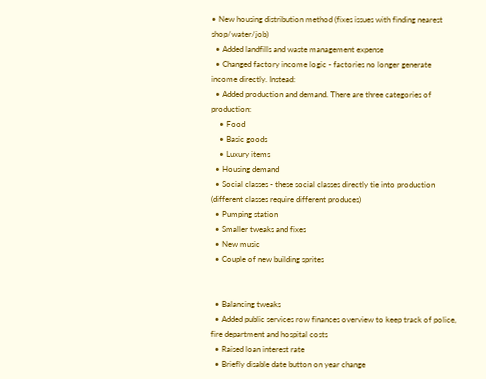• New housing distribution method (fixes issues with finding nearest shop/water/job)
  • Added landfills and waste management expense
  • Changed factory income logic - factories no longer generate income directly. Instead:
  • Added production and demand. There are three categories of production:
    • Food
    • Basic goods
    • Luxury items
  • Housing demand
  • Social classes - these social classes directly tie into production (different classes require different produces)
  • Pumping station
  • Smaller tweaks and fixes
  • New music
  • Couple of new building sprites


  • Balancing tweaks
  • Added public services row finances overview to keep track of police, fire department and hospital costs
  • Raised loan interest rate
  • Briefly disable date button on year change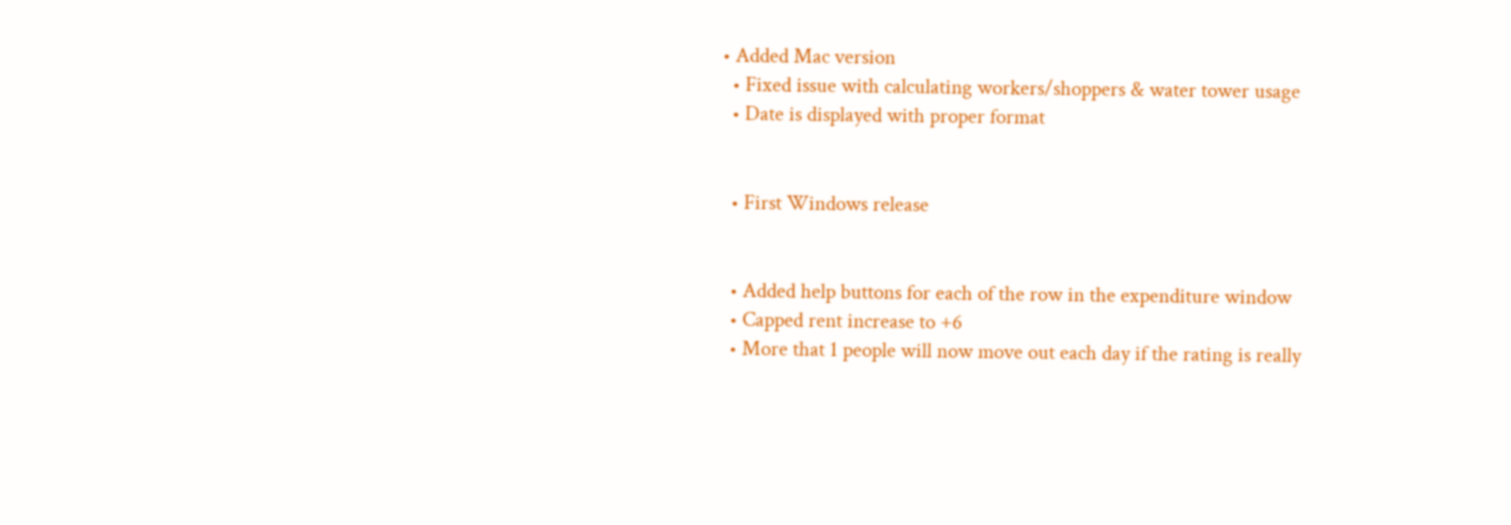• Added Mac version
  • Fixed issue with calculating workers/shoppers & water tower usage
  • Date is displayed with proper format


  • First Windows release


  • Added help buttons for each of the row in the expenditure window
  • Capped rent increase to +6
  • More that 1 people will now move out each day if the rating is really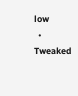low
  • Tweaked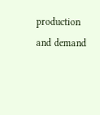production and demand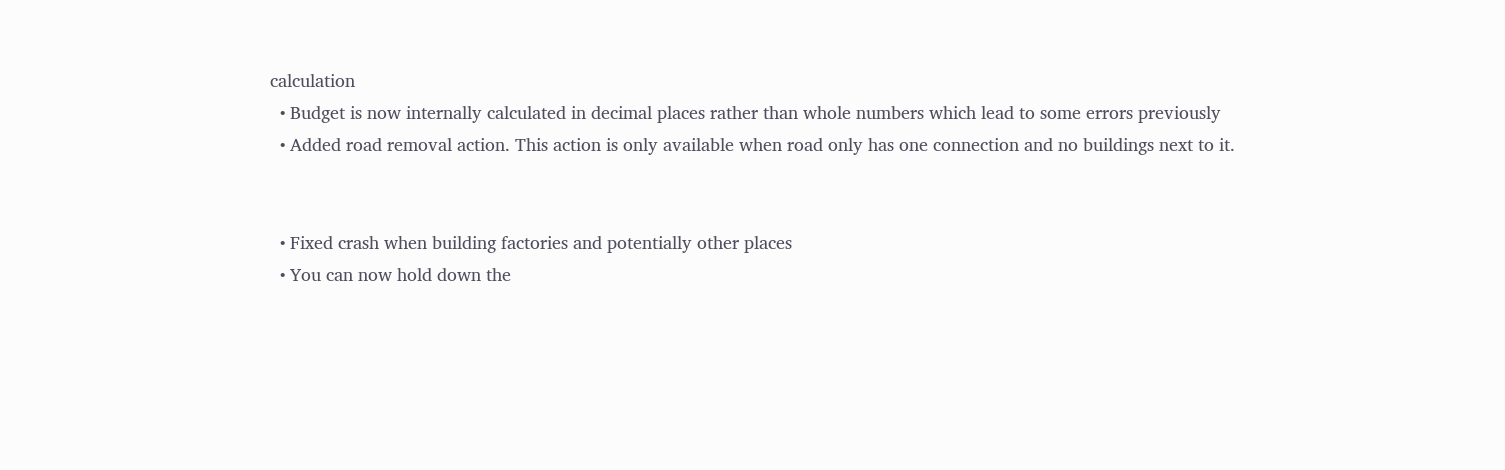calculation
  • Budget is now internally calculated in decimal places rather than whole numbers which lead to some errors previously
  • Added road removal action. This action is only available when road only has one connection and no buildings next to it.


  • Fixed crash when building factories and potentially other places
  • You can now hold down the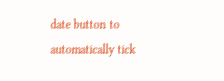date button to automatically tick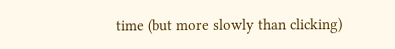time (but more slowly than clicking)